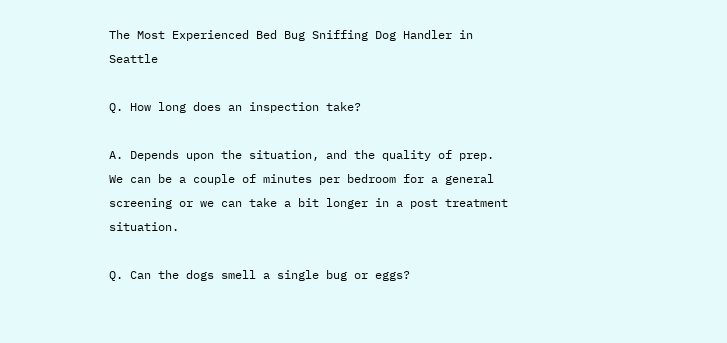The Most Experienced Bed Bug Sniffing Dog Handler in Seattle

Q. How long does an inspection take?

A. Depends upon the situation, and the quality of prep. We can be a couple of minutes per bedroom for a general screening or we can take a bit longer in a post treatment situation.

Q. Can the dogs smell a single bug or eggs?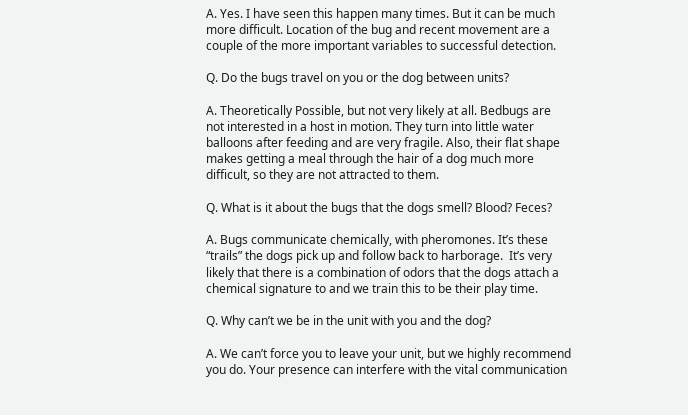A. Yes. I have seen this happen many times. But it can be much more difficult. Location of the bug and recent movement are a couple of the more important variables to successful detection.

Q. Do the bugs travel on you or the dog between units?

A. Theoretically Possible, but not very likely at all. Bedbugs are not interested in a host in motion. They turn into little water balloons after feeding and are very fragile. Also, their flat shape makes getting a meal through the hair of a dog much more difficult, so they are not attracted to them.

Q. What is it about the bugs that the dogs smell? Blood? Feces?

A. Bugs communicate chemically, with pheromones. It’s these “trails” the dogs pick up and follow back to harborage.  It’s very likely that there is a combination of odors that the dogs attach a chemical signature to and we train this to be their play time.

Q. Why can’t we be in the unit with you and the dog?

A. We can’t force you to leave your unit, but we highly recommend you do. Your presence can interfere with the vital communication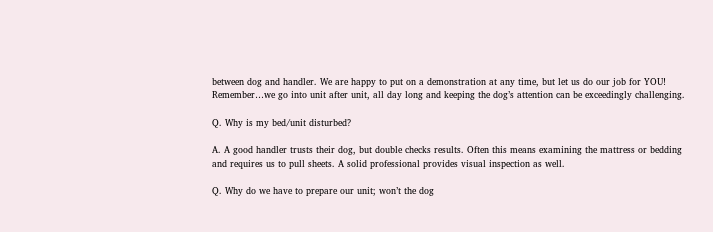between dog and handler. We are happy to put on a demonstration at any time, but let us do our job for YOU! Remember…we go into unit after unit, all day long and keeping the dog’s attention can be exceedingly challenging.

Q. Why is my bed/unit disturbed?

A. A good handler trusts their dog, but double checks results. Often this means examining the mattress or bedding and requires us to pull sheets. A solid professional provides visual inspection as well.

Q. Why do we have to prepare our unit; won’t the dog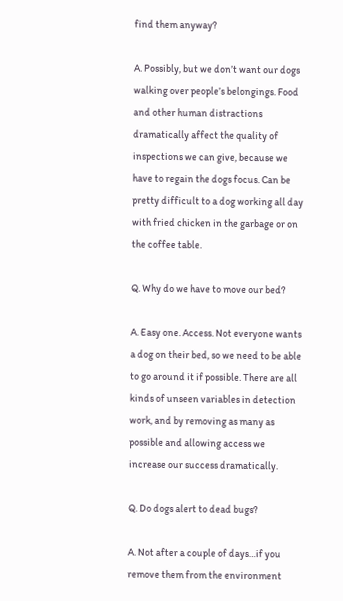find them anyway?

A. Possibly, but we don’t want our dogs walking over people’s belongings. Food and other human distractions dramatically affect the quality of inspections we can give, because we have to regain the dogs focus. Can be pretty difficult to a dog working all day with fried chicken in the garbage or on the coffee table.

Q. Why do we have to move our bed?

A. Easy one. Access. Not everyone wants a dog on their bed, so we need to be able to go around it if possible. There are all kinds of unseen variables in detection work, and by removing as many as possible and allowing access we increase our success dramatically.

Q. Do dogs alert to dead bugs?

A. Not after a couple of days…if you remove them from the environment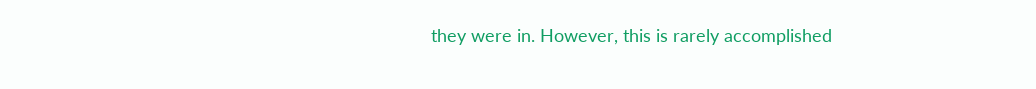they were in. However, this is rarely accomplished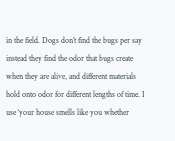in the field. Dogs don’t find the bugs per say instead they find the odor that bugs create when they are alive, and different materials hold onto odor for different lengths of time. I use ‘your house smells like you whether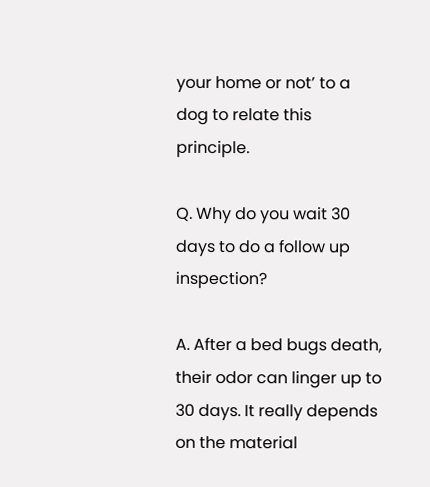your home or not’ to a dog to relate this principle.

Q. Why do you wait 30 days to do a follow up inspection?

A. After a bed bugs death, their odor can linger up to 30 days. It really depends on the material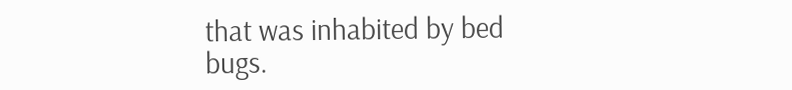that was inhabited by bed bugs.